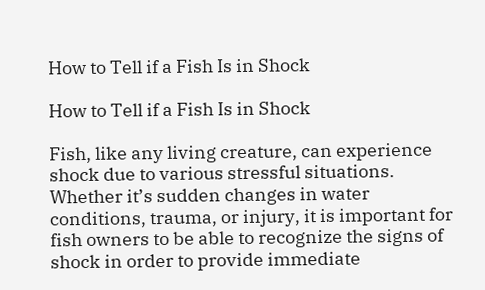How to Tell if a Fish Is in Shock

How to Tell if a Fish Is in Shock

Fish, like any living creature, can experience shock due to various stressful situations. Whether it’s sudden changes in water conditions, trauma, or injury, it is important for fish owners to be able to recognize the signs of shock in order to provide immediate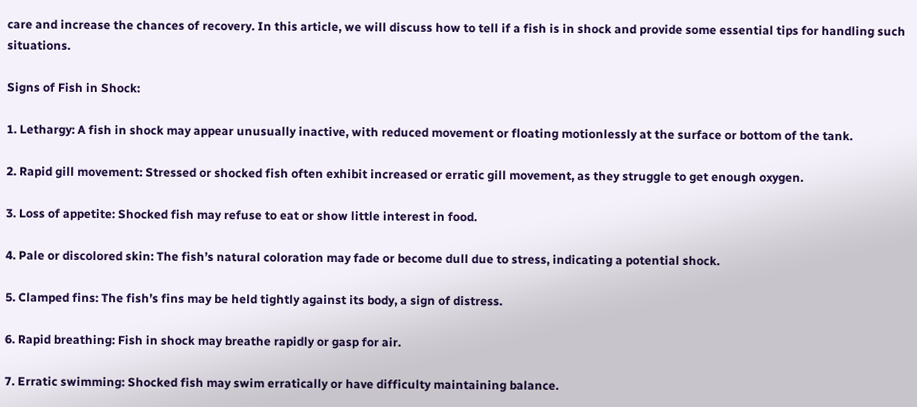care and increase the chances of recovery. In this article, we will discuss how to tell if a fish is in shock and provide some essential tips for handling such situations.

Signs of Fish in Shock:

1. Lethargy: A fish in shock may appear unusually inactive, with reduced movement or floating motionlessly at the surface or bottom of the tank.

2. Rapid gill movement: Stressed or shocked fish often exhibit increased or erratic gill movement, as they struggle to get enough oxygen.

3. Loss of appetite: Shocked fish may refuse to eat or show little interest in food.

4. Pale or discolored skin: The fish’s natural coloration may fade or become dull due to stress, indicating a potential shock.

5. Clamped fins: The fish’s fins may be held tightly against its body, a sign of distress.

6. Rapid breathing: Fish in shock may breathe rapidly or gasp for air.

7. Erratic swimming: Shocked fish may swim erratically or have difficulty maintaining balance.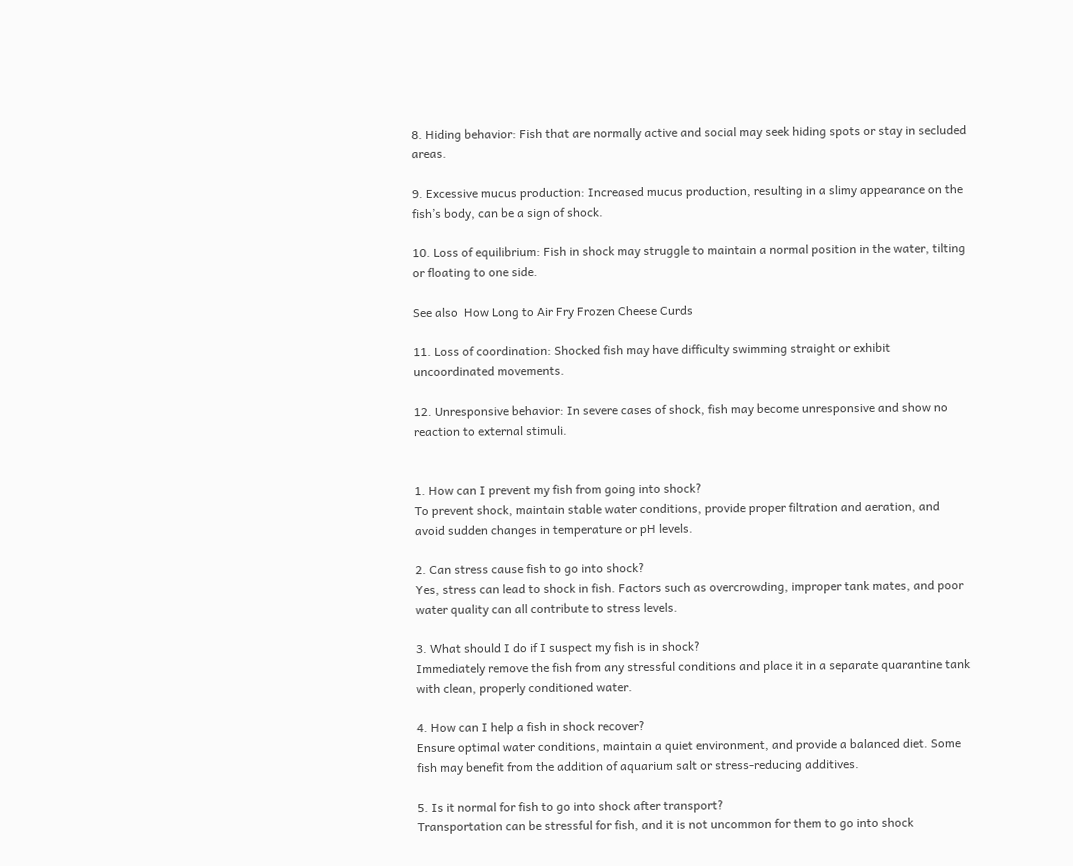8. Hiding behavior: Fish that are normally active and social may seek hiding spots or stay in secluded areas.

9. Excessive mucus production: Increased mucus production, resulting in a slimy appearance on the fish’s body, can be a sign of shock.

10. Loss of equilibrium: Fish in shock may struggle to maintain a normal position in the water, tilting or floating to one side.

See also  How Long to Air Fry Frozen Cheese Curds

11. Loss of coordination: Shocked fish may have difficulty swimming straight or exhibit uncoordinated movements.

12. Unresponsive behavior: In severe cases of shock, fish may become unresponsive and show no reaction to external stimuli.


1. How can I prevent my fish from going into shock?
To prevent shock, maintain stable water conditions, provide proper filtration and aeration, and avoid sudden changes in temperature or pH levels.

2. Can stress cause fish to go into shock?
Yes, stress can lead to shock in fish. Factors such as overcrowding, improper tank mates, and poor water quality can all contribute to stress levels.

3. What should I do if I suspect my fish is in shock?
Immediately remove the fish from any stressful conditions and place it in a separate quarantine tank with clean, properly conditioned water.

4. How can I help a fish in shock recover?
Ensure optimal water conditions, maintain a quiet environment, and provide a balanced diet. Some fish may benefit from the addition of aquarium salt or stress-reducing additives.

5. Is it normal for fish to go into shock after transport?
Transportation can be stressful for fish, and it is not uncommon for them to go into shock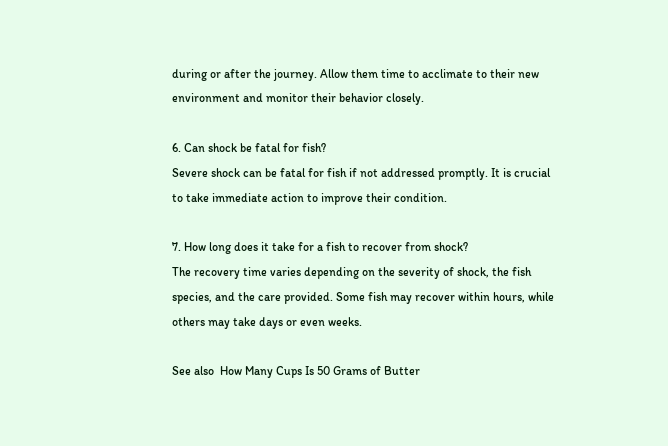during or after the journey. Allow them time to acclimate to their new environment and monitor their behavior closely.

6. Can shock be fatal for fish?
Severe shock can be fatal for fish if not addressed promptly. It is crucial to take immediate action to improve their condition.

7. How long does it take for a fish to recover from shock?
The recovery time varies depending on the severity of shock, the fish species, and the care provided. Some fish may recover within hours, while others may take days or even weeks.

See also  How Many Cups Is 50 Grams of Butter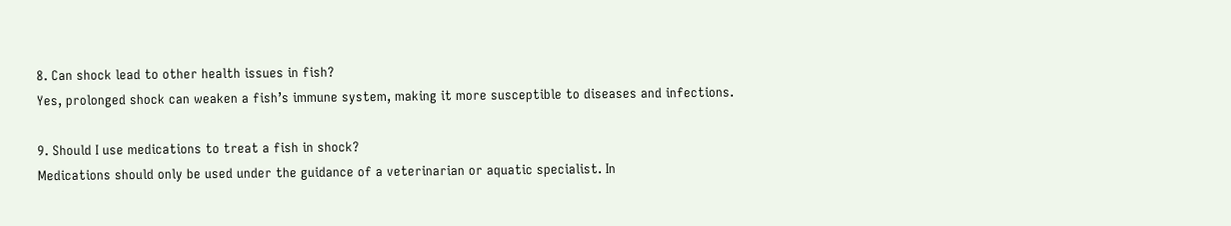8. Can shock lead to other health issues in fish?
Yes, prolonged shock can weaken a fish’s immune system, making it more susceptible to diseases and infections.

9. Should I use medications to treat a fish in shock?
Medications should only be used under the guidance of a veterinarian or aquatic specialist. In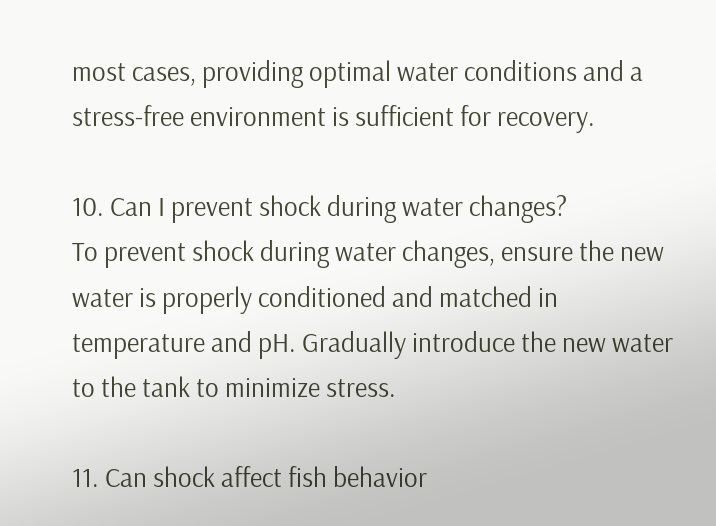most cases, providing optimal water conditions and a stress-free environment is sufficient for recovery.

10. Can I prevent shock during water changes?
To prevent shock during water changes, ensure the new water is properly conditioned and matched in temperature and pH. Gradually introduce the new water to the tank to minimize stress.

11. Can shock affect fish behavior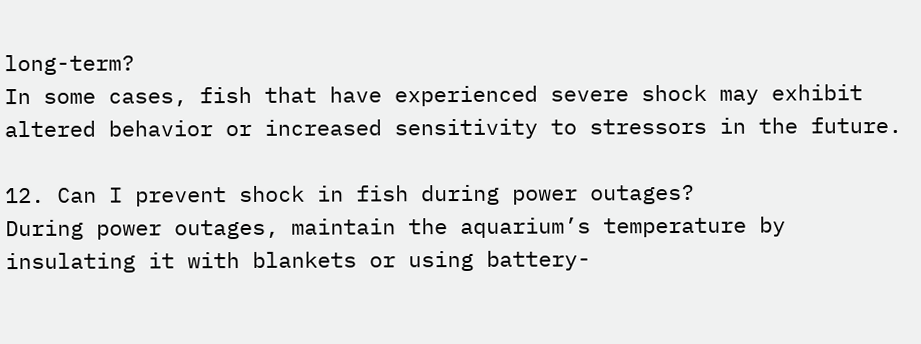long-term?
In some cases, fish that have experienced severe shock may exhibit altered behavior or increased sensitivity to stressors in the future.

12. Can I prevent shock in fish during power outages?
During power outages, maintain the aquarium’s temperature by insulating it with blankets or using battery-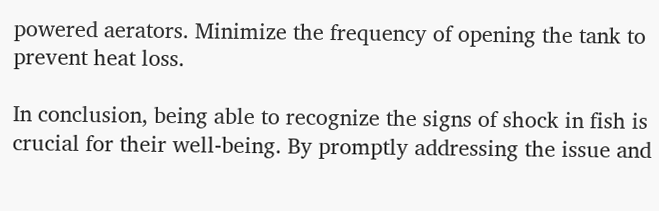powered aerators. Minimize the frequency of opening the tank to prevent heat loss.

In conclusion, being able to recognize the signs of shock in fish is crucial for their well-being. By promptly addressing the issue and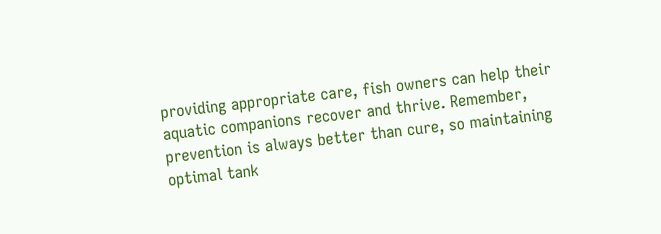providing appropriate care, fish owners can help their aquatic companions recover and thrive. Remember, prevention is always better than cure, so maintaining optimal tank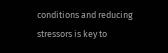conditions and reducing stressors is key to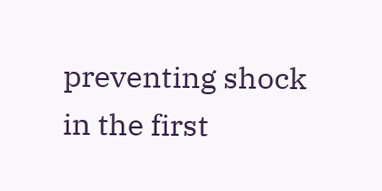preventing shock in the first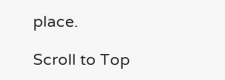place.

Scroll to Top